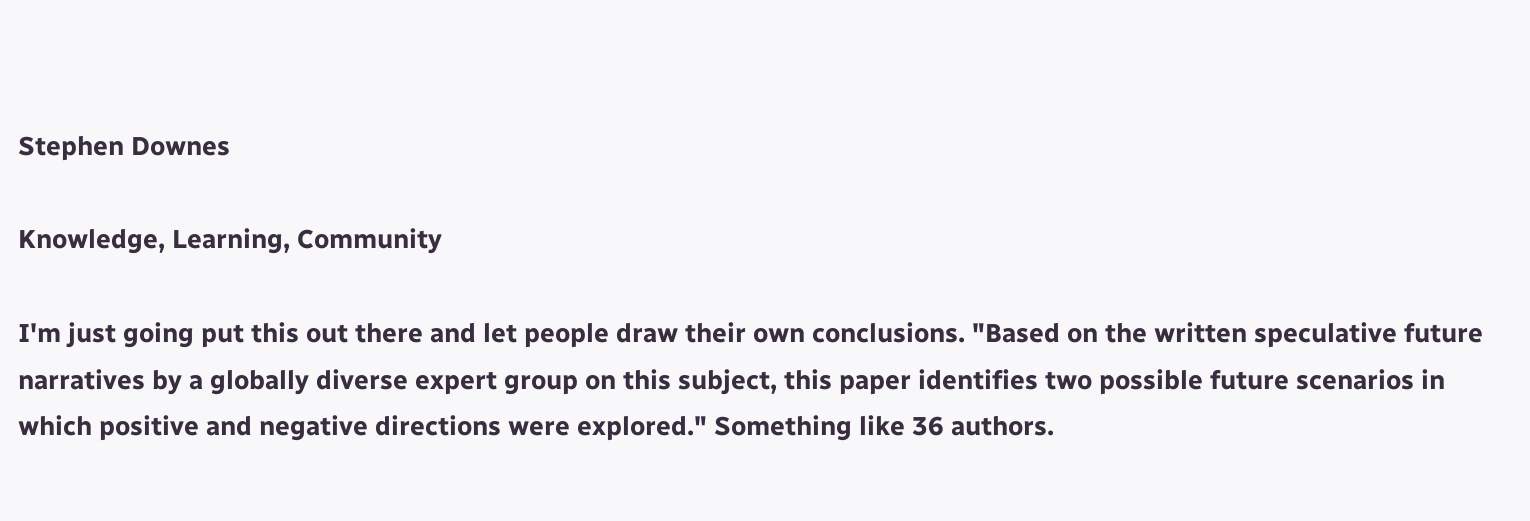Stephen Downes

Knowledge, Learning, Community

I'm just going put this out there and let people draw their own conclusions. "Based on the written speculative future narratives by a globally diverse expert group on this subject, this paper identifies two possible future scenarios in which positive and negative directions were explored." Something like 36 authors.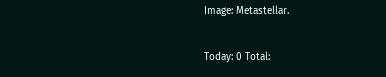Image: Metastellar.

Today: 0 Total: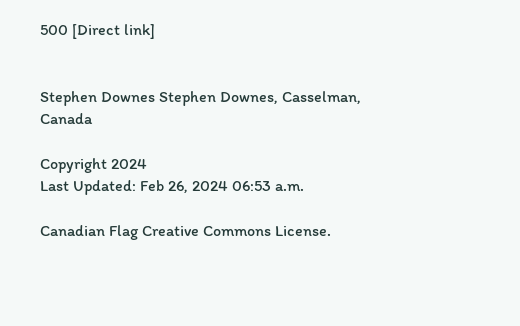500 [Direct link]


Stephen Downes Stephen Downes, Casselman, Canada

Copyright 2024
Last Updated: Feb 26, 2024 06:53 a.m.

Canadian Flag Creative Commons License.